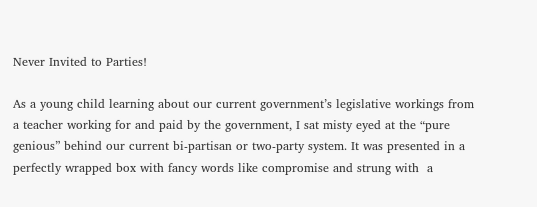Never Invited to Parties!

As a young child learning about our current government’s legislative workings from a teacher working for and paid by the government, I sat misty eyed at the “pure genious” behind our current bi-partisan or two-party system. It was presented in a perfectly wrapped box with fancy words like compromise and strung with  a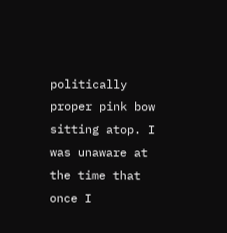politically proper pink bow sitting atop. I was unaware at the time that once I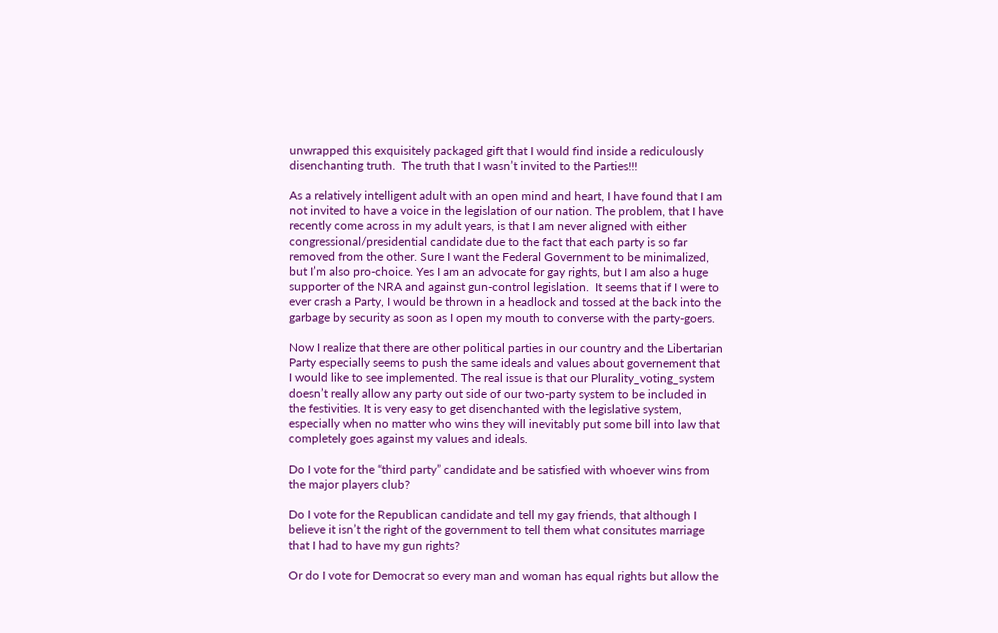unwrapped this exquisitely packaged gift that I would find inside a rediculously disenchanting truth.  The truth that I wasn’t invited to the Parties!!!

As a relatively intelligent adult with an open mind and heart, I have found that I am not invited to have a voice in the legislation of our nation. The problem, that I have recently come across in my adult years, is that I am never aligned with either congressional/presidential candidate due to the fact that each party is so far removed from the other. Sure I want the Federal Government to be minimalized, but I’m also pro-choice. Yes I am an advocate for gay rights, but I am also a huge supporter of the NRA and against gun-control legislation.  It seems that if I were to ever crash a Party, I would be thrown in a headlock and tossed at the back into the garbage by security as soon as I open my mouth to converse with the party-goers.

Now I realize that there are other political parties in our country and the Libertarian Party especially seems to push the same ideals and values about governement that I would like to see implemented. The real issue is that our Plurality_voting_system doesn’t really allow any party out side of our two-party system to be included in the festivities. It is very easy to get disenchanted with the legislative system, especially when no matter who wins they will inevitably put some bill into law that completely goes against my values and ideals.

Do I vote for the “third party” candidate and be satisfied with whoever wins from the major players club?

Do I vote for the Republican candidate and tell my gay friends, that although I believe it isn’t the right of the government to tell them what consitutes marriage that I had to have my gun rights?

Or do I vote for Democrat so every man and woman has equal rights but allow the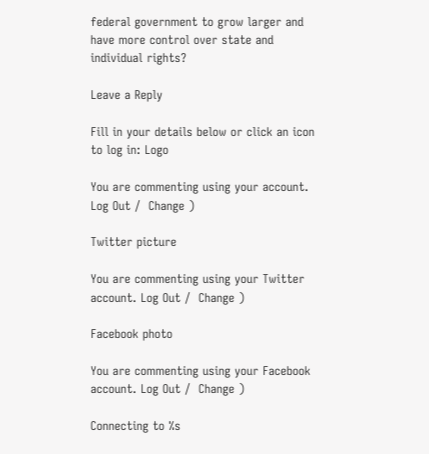federal government to grow larger and have more control over state and individual rights?

Leave a Reply

Fill in your details below or click an icon to log in: Logo

You are commenting using your account. Log Out /  Change )

Twitter picture

You are commenting using your Twitter account. Log Out /  Change )

Facebook photo

You are commenting using your Facebook account. Log Out /  Change )

Connecting to %s